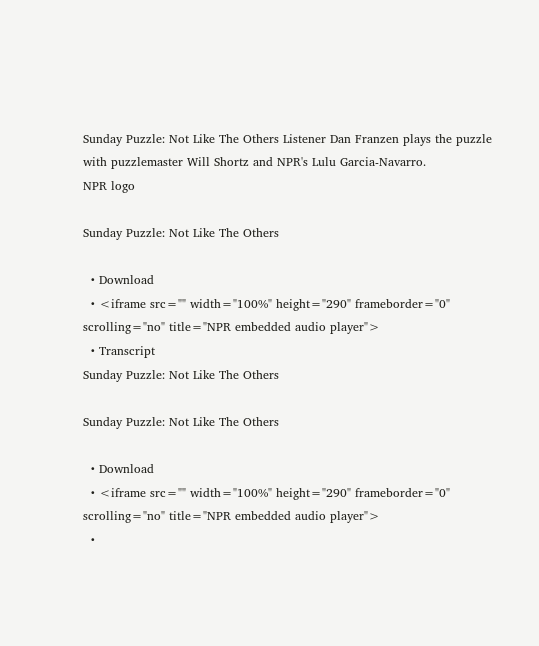Sunday Puzzle: Not Like The Others Listener Dan Franzen plays the puzzle with puzzlemaster Will Shortz and NPR's Lulu Garcia-Navarro.
NPR logo

Sunday Puzzle: Not Like The Others

  • Download
  • <iframe src="" width="100%" height="290" frameborder="0" scrolling="no" title="NPR embedded audio player">
  • Transcript
Sunday Puzzle: Not Like The Others

Sunday Puzzle: Not Like The Others

  • Download
  • <iframe src="" width="100%" height="290" frameborder="0" scrolling="no" title="NPR embedded audio player">
  •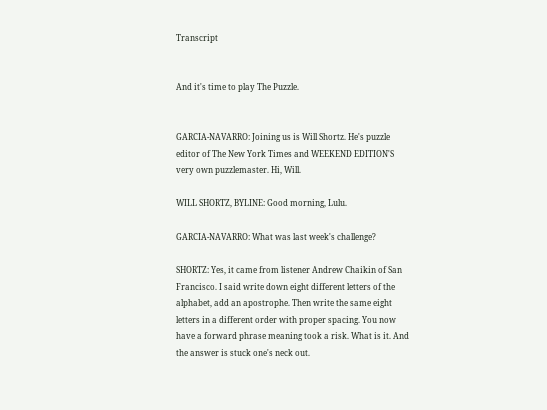Transcript


And it's time to play The Puzzle.


GARCIA-NAVARRO: Joining us is Will Shortz. He's puzzle editor of The New York Times and WEEKEND EDITION'S very own puzzlemaster. Hi, Will.

WILL SHORTZ, BYLINE: Good morning, Lulu.

GARCIA-NAVARRO: What was last week's challenge?

SHORTZ: Yes, it came from listener Andrew Chaikin of San Francisco. I said write down eight different letters of the alphabet, add an apostrophe. Then write the same eight letters in a different order with proper spacing. You now have a forward phrase meaning took a risk. What is it. And the answer is stuck one's neck out.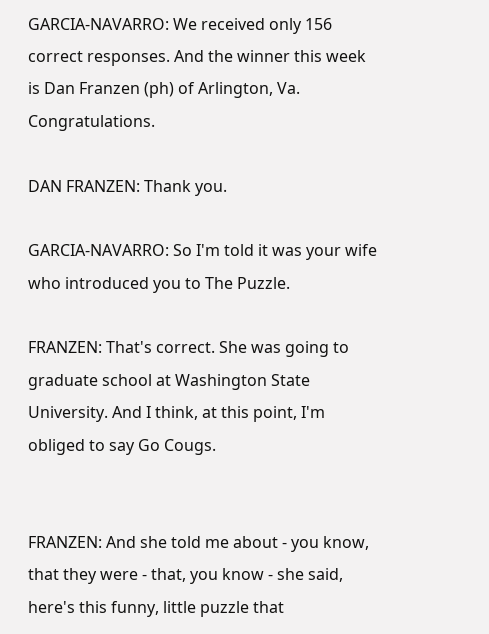GARCIA-NAVARRO: We received only 156 correct responses. And the winner this week is Dan Franzen (ph) of Arlington, Va. Congratulations.

DAN FRANZEN: Thank you.

GARCIA-NAVARRO: So I'm told it was your wife who introduced you to The Puzzle.

FRANZEN: That's correct. She was going to graduate school at Washington State University. And I think, at this point, I'm obliged to say Go Cougs.


FRANZEN: And she told me about - you know, that they were - that, you know - she said, here's this funny, little puzzle that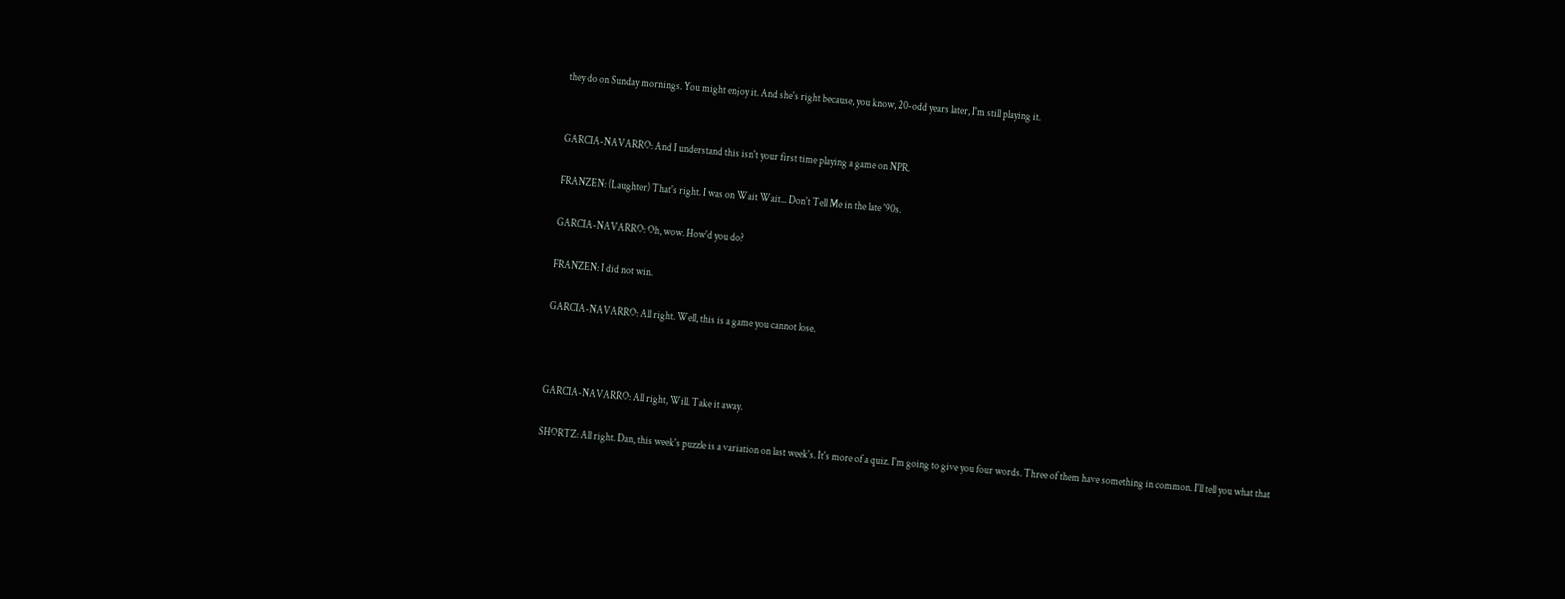they do on Sunday mornings. You might enjoy it. And she's right because, you know, 20-odd years later, I'm still playing it.


GARCIA-NAVARRO: And I understand this isn't your first time playing a game on NPR.

FRANZEN: (Laughter) That's right. I was on Wait Wait... Don't Tell Me in the late '90s.

GARCIA-NAVARRO: Oh, wow. How'd you do?

FRANZEN: I did not win.

GARCIA-NAVARRO: All right. Well, this is a game you cannot lose.



GARCIA-NAVARRO: All right, Will. Take it away.

SHORTZ: All right. Dan, this week's puzzle is a variation on last week's. It's more of a quiz. I'm going to give you four words. Three of them have something in common. I'll tell you what that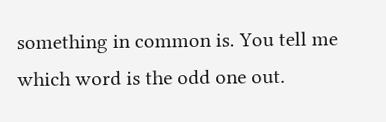something in common is. You tell me which word is the odd one out.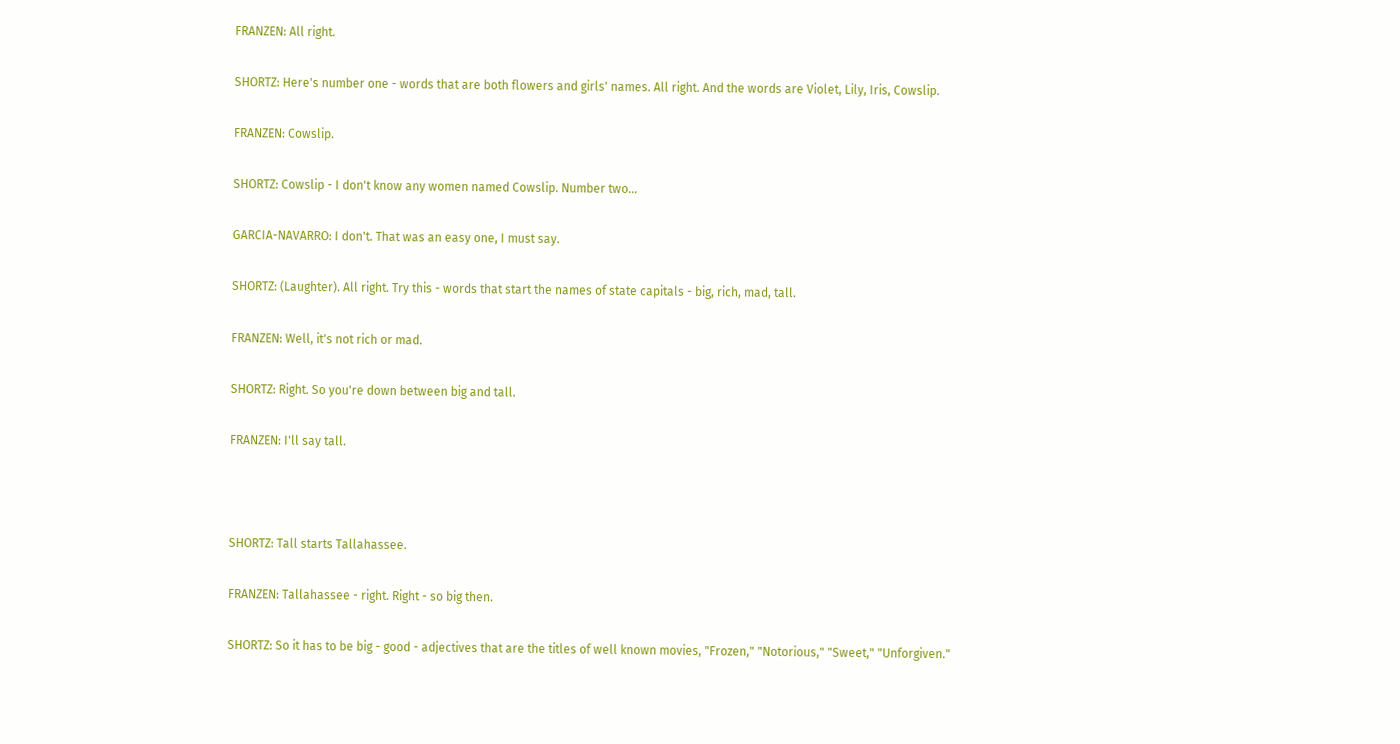FRANZEN: All right.

SHORTZ: Here's number one - words that are both flowers and girls' names. All right. And the words are Violet, Lily, Iris, Cowslip.

FRANZEN: Cowslip.

SHORTZ: Cowslip - I don't know any women named Cowslip. Number two...

GARCIA-NAVARRO: I don't. That was an easy one, I must say.

SHORTZ: (Laughter). All right. Try this - words that start the names of state capitals - big, rich, mad, tall.

FRANZEN: Well, it's not rich or mad.

SHORTZ: Right. So you're down between big and tall.

FRANZEN: I'll say tall.



SHORTZ: Tall starts Tallahassee.

FRANZEN: Tallahassee - right. Right - so big then.

SHORTZ: So it has to be big - good - adjectives that are the titles of well known movies, "Frozen," "Notorious," "Sweet," "Unforgiven."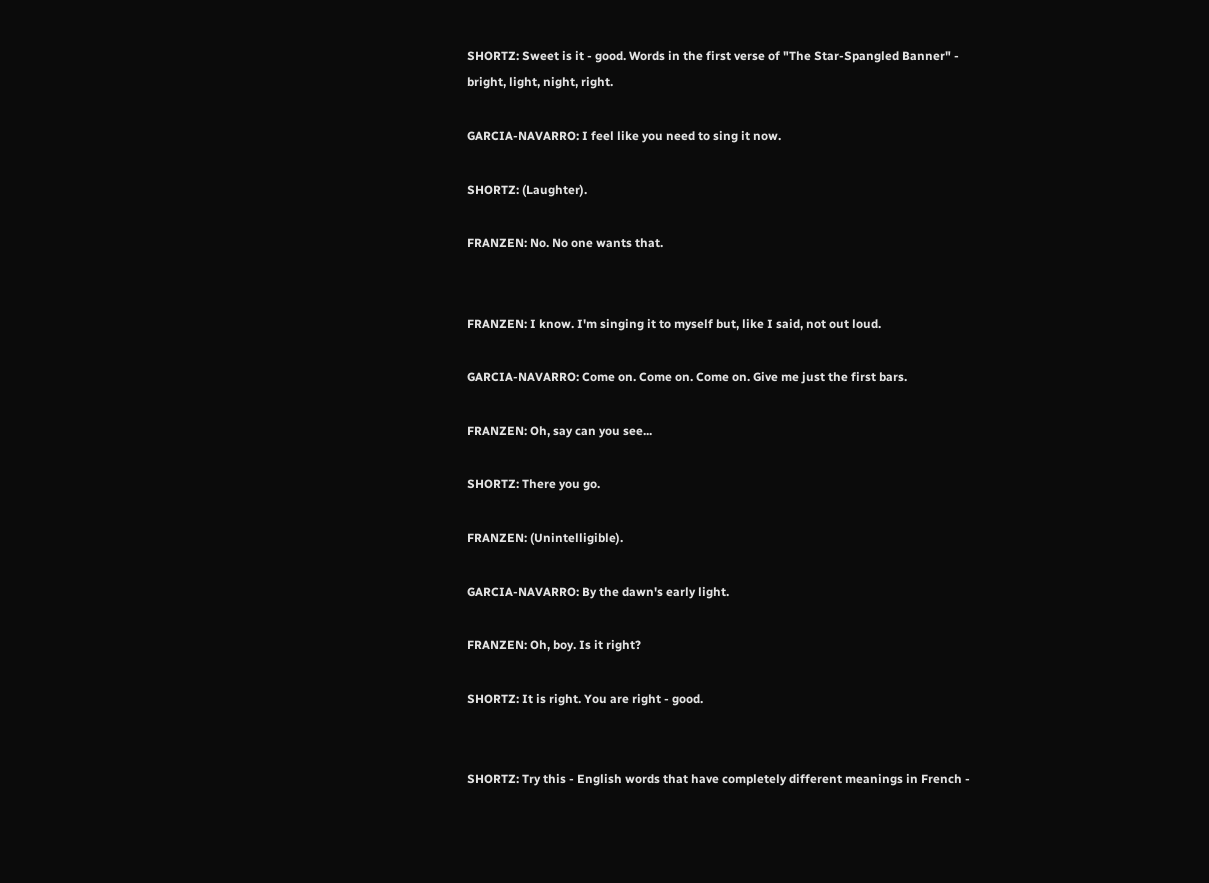SHORTZ: Sweet is it - good. Words in the first verse of "The Star-Spangled Banner" - bright, light, night, right.

GARCIA-NAVARRO: I feel like you need to sing it now.

SHORTZ: (Laughter).

FRANZEN: No. No one wants that.


FRANZEN: I know. I'm singing it to myself but, like I said, not out loud.

GARCIA-NAVARRO: Come on. Come on. Come on. Give me just the first bars.

FRANZEN: Oh, say can you see...

SHORTZ: There you go.

FRANZEN: (Unintelligible).

GARCIA-NAVARRO: By the dawn's early light.

FRANZEN: Oh, boy. Is it right?

SHORTZ: It is right. You are right - good.


SHORTZ: Try this - English words that have completely different meanings in French -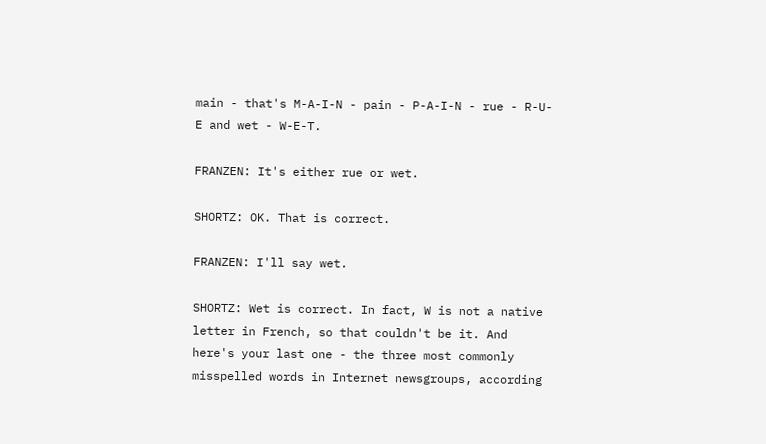main - that's M-A-I-N - pain - P-A-I-N - rue - R-U-E and wet - W-E-T.

FRANZEN: It's either rue or wet.

SHORTZ: OK. That is correct.

FRANZEN: I'll say wet.

SHORTZ: Wet is correct. In fact, W is not a native letter in French, so that couldn't be it. And here's your last one - the three most commonly misspelled words in Internet newsgroups, according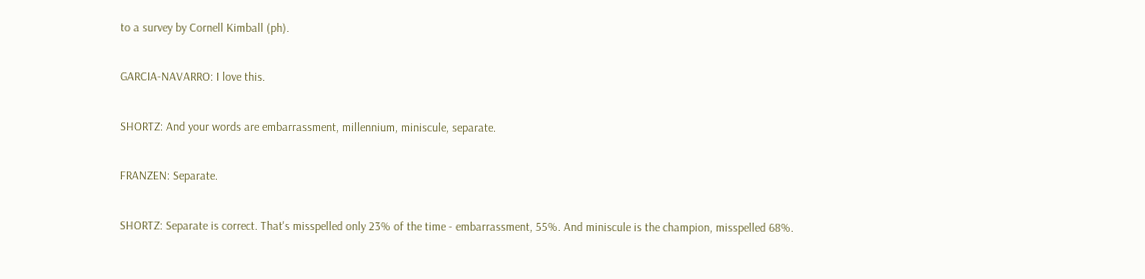to a survey by Cornell Kimball (ph).

GARCIA-NAVARRO: I love this.

SHORTZ: And your words are embarrassment, millennium, miniscule, separate.

FRANZEN: Separate.

SHORTZ: Separate is correct. That's misspelled only 23% of the time - embarrassment, 55%. And miniscule is the champion, misspelled 68%.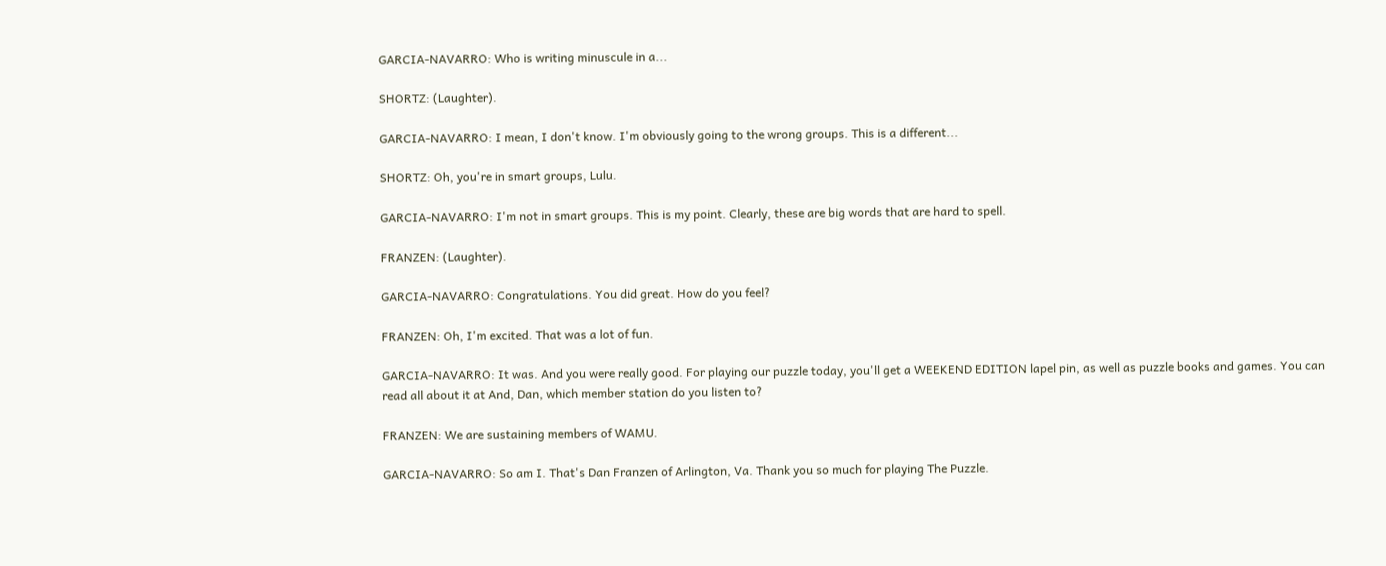GARCIA-NAVARRO: Who is writing minuscule in a...

SHORTZ: (Laughter).

GARCIA-NAVARRO: I mean, I don't know. I'm obviously going to the wrong groups. This is a different...

SHORTZ: Oh, you're in smart groups, Lulu.

GARCIA-NAVARRO: I'm not in smart groups. This is my point. Clearly, these are big words that are hard to spell.

FRANZEN: (Laughter).

GARCIA-NAVARRO: Congratulations. You did great. How do you feel?

FRANZEN: Oh, I'm excited. That was a lot of fun.

GARCIA-NAVARRO: It was. And you were really good. For playing our puzzle today, you'll get a WEEKEND EDITION lapel pin, as well as puzzle books and games. You can read all about it at And, Dan, which member station do you listen to?

FRANZEN: We are sustaining members of WAMU.

GARCIA-NAVARRO: So am I. That's Dan Franzen of Arlington, Va. Thank you so much for playing The Puzzle.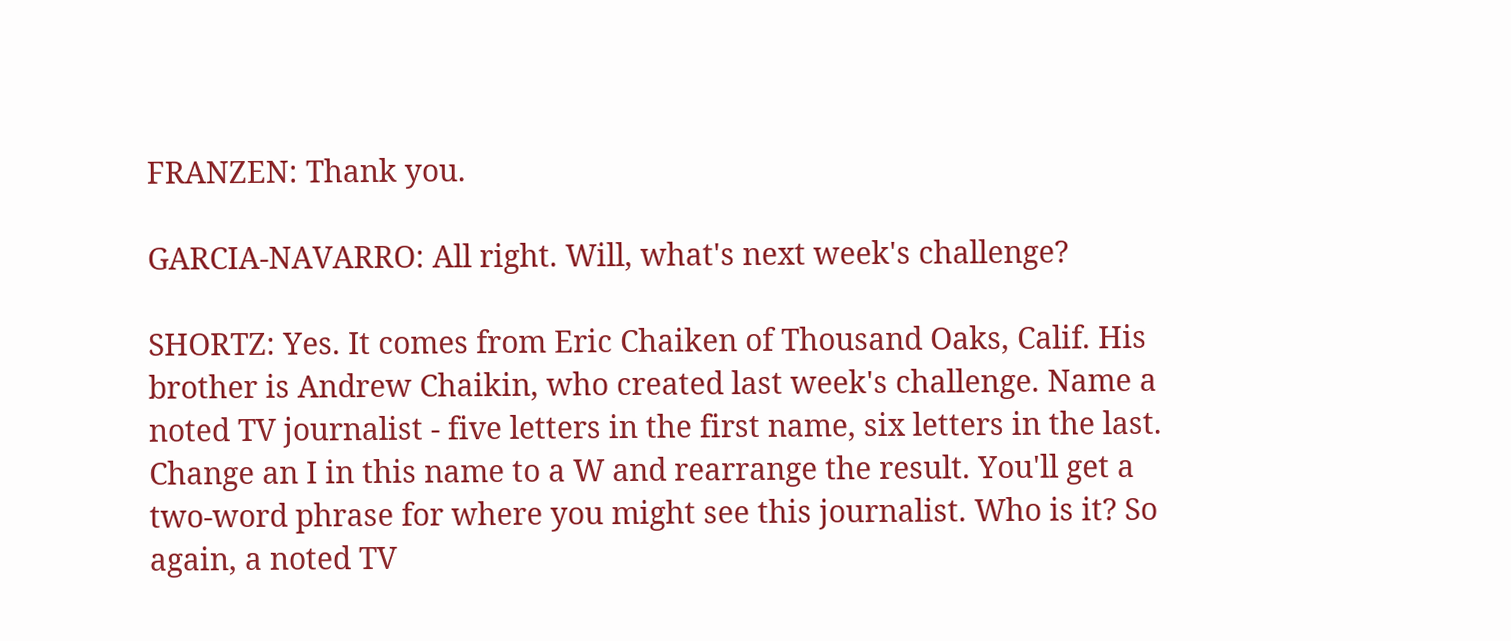FRANZEN: Thank you.

GARCIA-NAVARRO: All right. Will, what's next week's challenge?

SHORTZ: Yes. It comes from Eric Chaiken of Thousand Oaks, Calif. His brother is Andrew Chaikin, who created last week's challenge. Name a noted TV journalist - five letters in the first name, six letters in the last. Change an I in this name to a W and rearrange the result. You'll get a two-word phrase for where you might see this journalist. Who is it? So again, a noted TV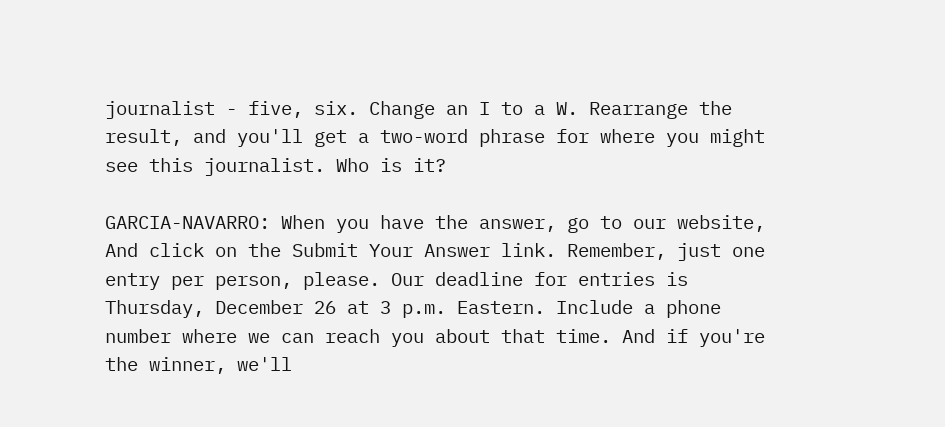journalist - five, six. Change an I to a W. Rearrange the result, and you'll get a two-word phrase for where you might see this journalist. Who is it?

GARCIA-NAVARRO: When you have the answer, go to our website, And click on the Submit Your Answer link. Remember, just one entry per person, please. Our deadline for entries is Thursday, December 26 at 3 p.m. Eastern. Include a phone number where we can reach you about that time. And if you're the winner, we'll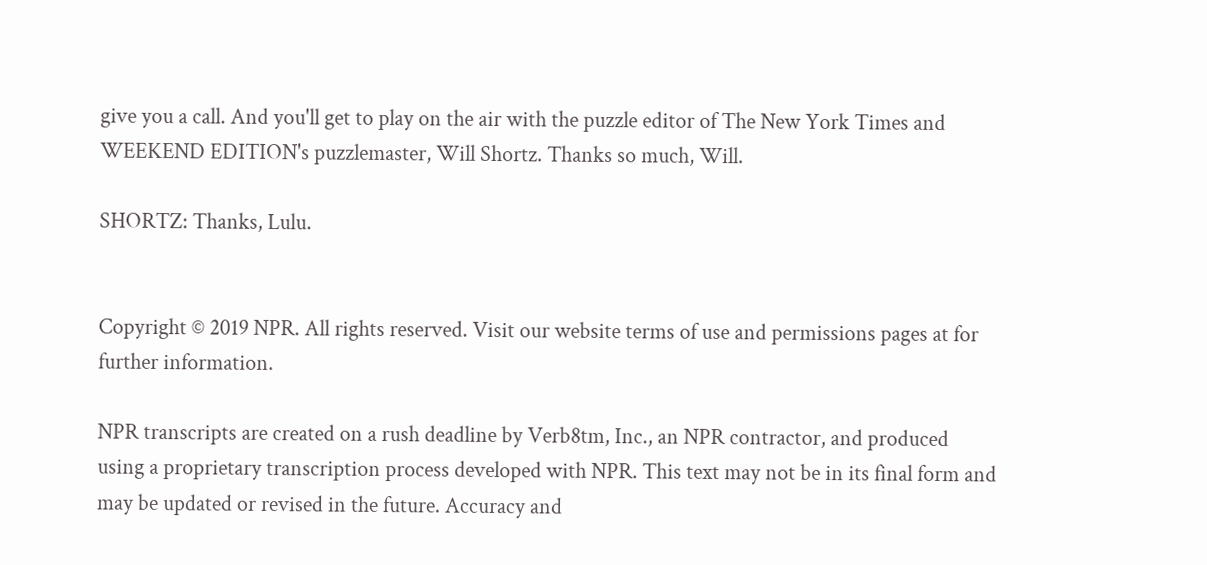give you a call. And you'll get to play on the air with the puzzle editor of The New York Times and WEEKEND EDITION's puzzlemaster, Will Shortz. Thanks so much, Will.

SHORTZ: Thanks, Lulu.


Copyright © 2019 NPR. All rights reserved. Visit our website terms of use and permissions pages at for further information.

NPR transcripts are created on a rush deadline by Verb8tm, Inc., an NPR contractor, and produced using a proprietary transcription process developed with NPR. This text may not be in its final form and may be updated or revised in the future. Accuracy and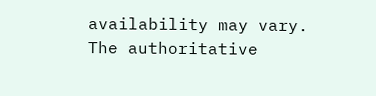availability may vary. The authoritative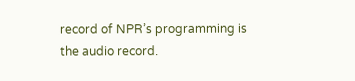record of NPR’s programming is the audio record.